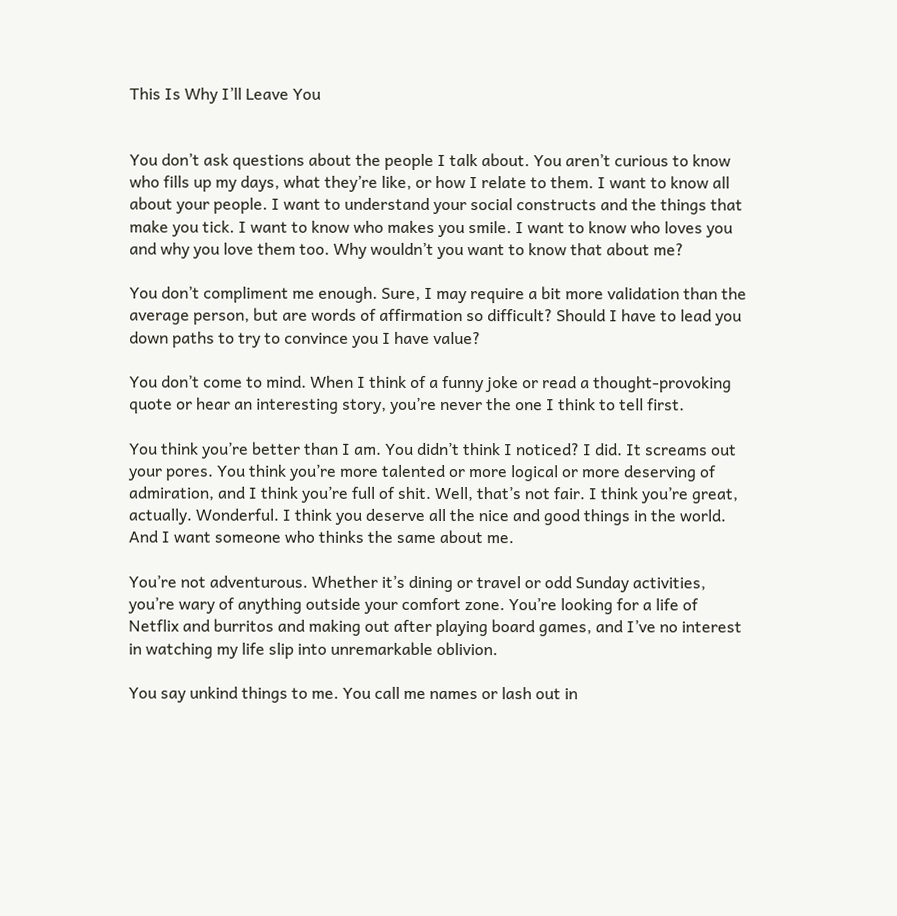This Is Why I’ll Leave You


You don’t ask questions about the people I talk about. You aren’t curious to know who fills up my days, what they’re like, or how I relate to them. I want to know all about your people. I want to understand your social constructs and the things that make you tick. I want to know who makes you smile. I want to know who loves you and why you love them too. Why wouldn’t you want to know that about me?

You don’t compliment me enough. Sure, I may require a bit more validation than the average person, but are words of affirmation so difficult? Should I have to lead you down paths to try to convince you I have value?

You don’t come to mind. When I think of a funny joke or read a thought-provoking quote or hear an interesting story, you’re never the one I think to tell first.

You think you’re better than I am. You didn’t think I noticed? I did. It screams out your pores. You think you’re more talented or more logical or more deserving of admiration, and I think you’re full of shit. Well, that’s not fair. I think you’re great, actually. Wonderful. I think you deserve all the nice and good things in the world. And I want someone who thinks the same about me.

You’re not adventurous. Whether it’s dining or travel or odd Sunday activities, you’re wary of anything outside your comfort zone. You’re looking for a life of Netflix and burritos and making out after playing board games, and I’ve no interest in watching my life slip into unremarkable oblivion.

You say unkind things to me. You call me names or lash out in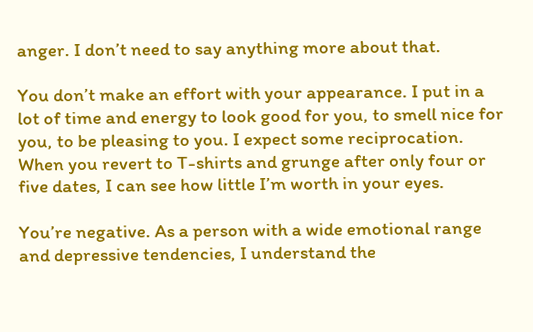anger. I don’t need to say anything more about that.

You don’t make an effort with your appearance. I put in a lot of time and energy to look good for you, to smell nice for you, to be pleasing to you. I expect some reciprocation. When you revert to T-shirts and grunge after only four or five dates, I can see how little I’m worth in your eyes.

You’re negative. As a person with a wide emotional range and depressive tendencies, I understand the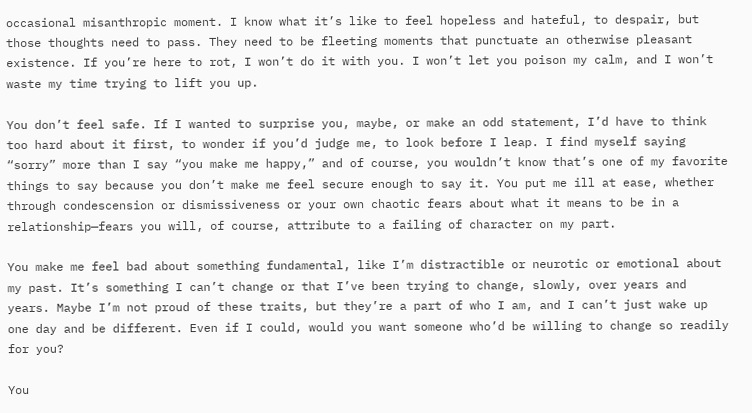occasional misanthropic moment. I know what it’s like to feel hopeless and hateful, to despair, but those thoughts need to pass. They need to be fleeting moments that punctuate an otherwise pleasant existence. If you’re here to rot, I won’t do it with you. I won’t let you poison my calm, and I won’t waste my time trying to lift you up.

You don’t feel safe. If I wanted to surprise you, maybe, or make an odd statement, I’d have to think too hard about it first, to wonder if you’d judge me, to look before I leap. I find myself saying “sorry” more than I say “you make me happy,” and of course, you wouldn’t know that’s one of my favorite things to say because you don’t make me feel secure enough to say it. You put me ill at ease, whether through condescension or dismissiveness or your own chaotic fears about what it means to be in a relationship—fears you will, of course, attribute to a failing of character on my part.

You make me feel bad about something fundamental, like I’m distractible or neurotic or emotional about my past. It’s something I can’t change or that I’ve been trying to change, slowly, over years and years. Maybe I’m not proud of these traits, but they’re a part of who I am, and I can’t just wake up one day and be different. Even if I could, would you want someone who’d be willing to change so readily for you?

You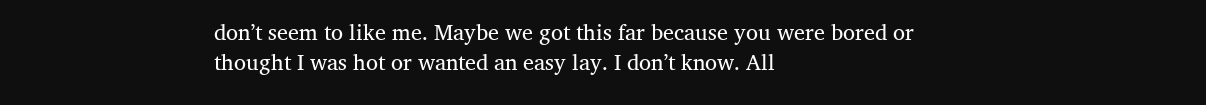don’t seem to like me. Maybe we got this far because you were bored or thought I was hot or wanted an easy lay. I don’t know. All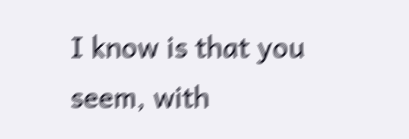I know is that you seem, with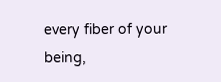every fiber of your being,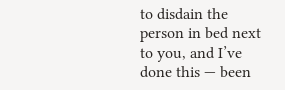to disdain the person in bed next to you, and I’ve done this — been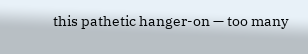this pathetic hanger-on — too many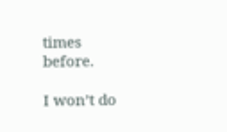times before.

I won’t do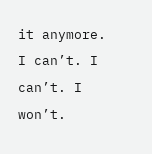it anymore. I can’t. I can’t. I won’t.